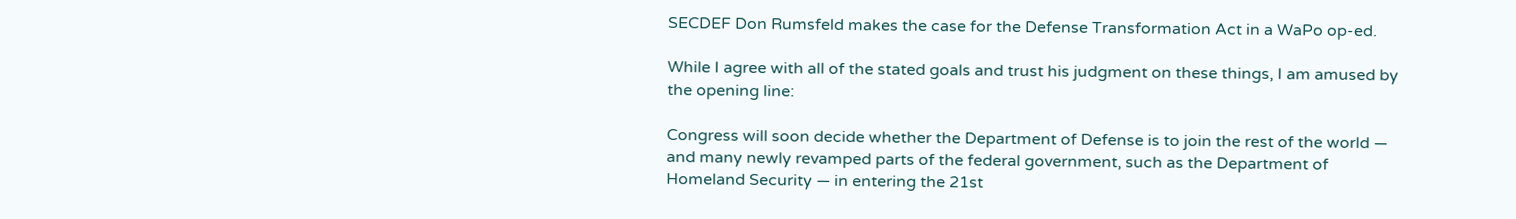SECDEF Don Rumsfeld makes the case for the Defense Transformation Act in a WaPo op-ed.

While I agree with all of the stated goals and trust his judgment on these things, I am amused by the opening line:

Congress will soon decide whether the Department of Defense is to join the rest of the world — and many newly revamped parts of the federal government, such as the Department of Homeland Security — in entering the 21st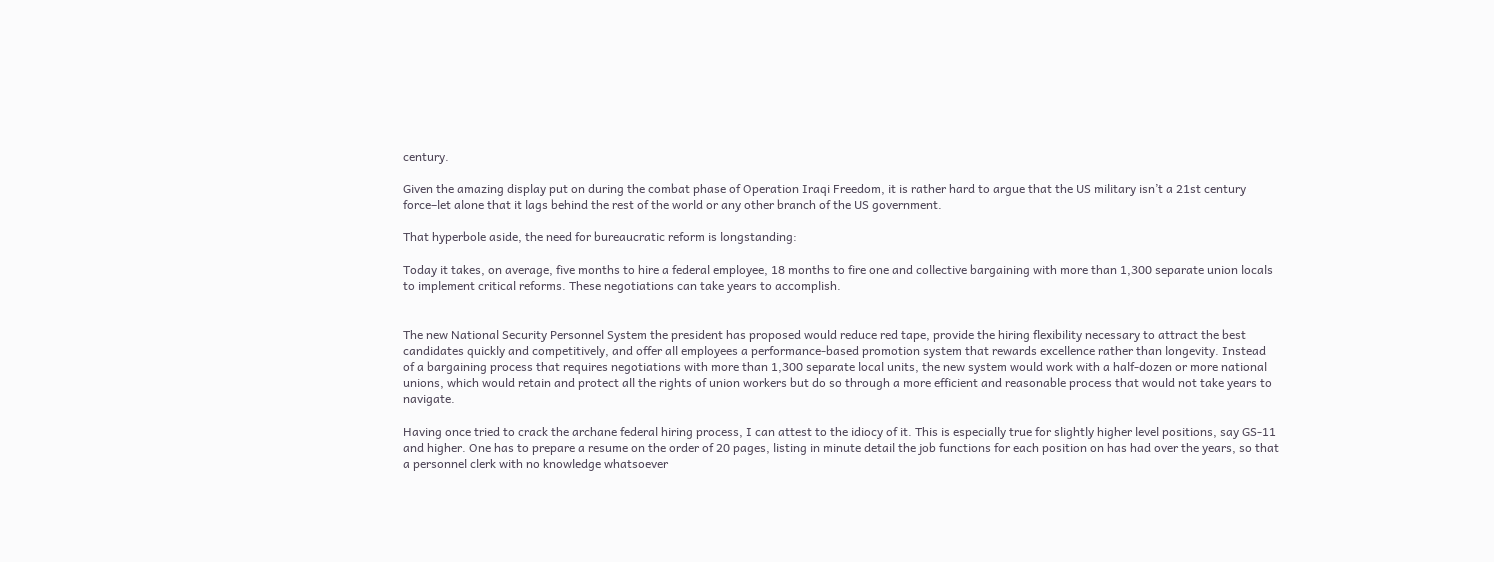century.

Given the amazing display put on during the combat phase of Operation Iraqi Freedom, it is rather hard to argue that the US military isn’t a 21st century force–let alone that it lags behind the rest of the world or any other branch of the US government.

That hyperbole aside, the need for bureaucratic reform is longstanding:

Today it takes, on average, five months to hire a federal employee, 18 months to fire one and collective bargaining with more than 1,300 separate union locals to implement critical reforms. These negotiations can take years to accomplish.


The new National Security Personnel System the president has proposed would reduce red tape, provide the hiring flexibility necessary to attract the best candidates quickly and competitively, and offer all employees a performance-based promotion system that rewards excellence rather than longevity. Instead of a bargaining process that requires negotiations with more than 1,300 separate local units, the new system would work with a half-dozen or more national unions, which would retain and protect all the rights of union workers but do so through a more efficient and reasonable process that would not take years to navigate.

Having once tried to crack the archane federal hiring process, I can attest to the idiocy of it. This is especially true for slightly higher level positions, say GS-11 and higher. One has to prepare a resume on the order of 20 pages, listing in minute detail the job functions for each position on has had over the years, so that a personnel clerk with no knowledge whatsoever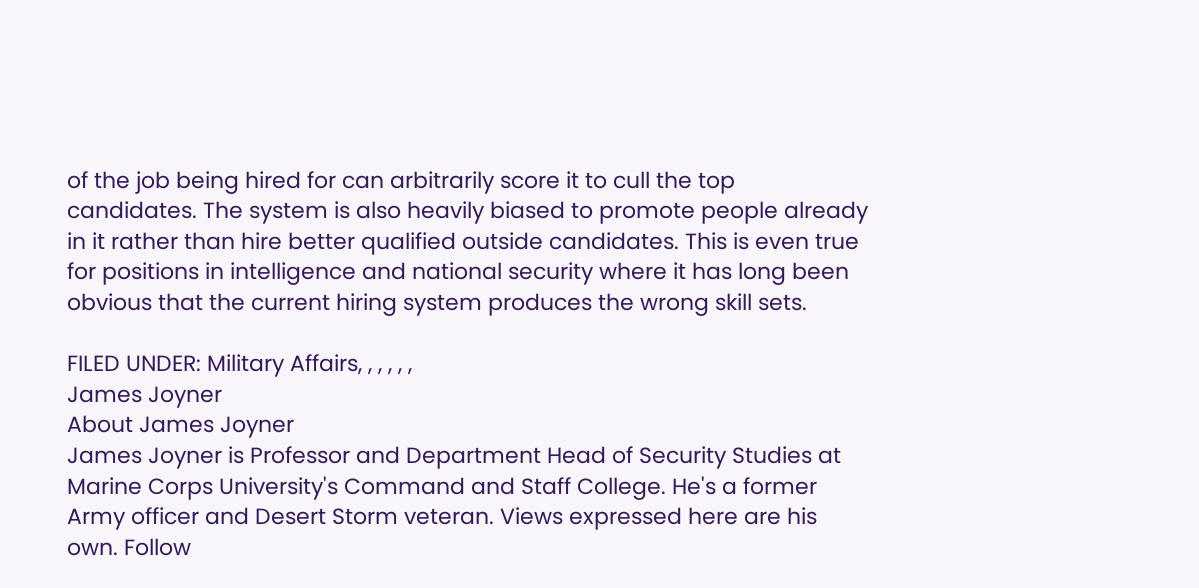of the job being hired for can arbitrarily score it to cull the top candidates. The system is also heavily biased to promote people already in it rather than hire better qualified outside candidates. This is even true for positions in intelligence and national security where it has long been obvious that the current hiring system produces the wrong skill sets.

FILED UNDER: Military Affairs, , , , , ,
James Joyner
About James Joyner
James Joyner is Professor and Department Head of Security Studies at Marine Corps University's Command and Staff College. He's a former Army officer and Desert Storm veteran. Views expressed here are his own. Follow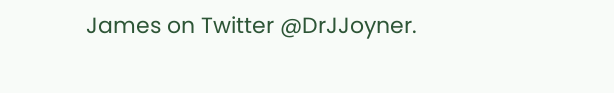James on Twitter @DrJJoyner.